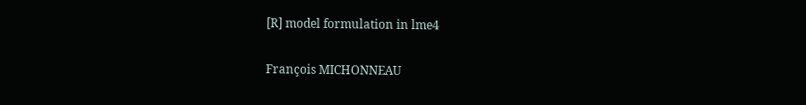[R] model formulation in lme4

François MICHONNEAU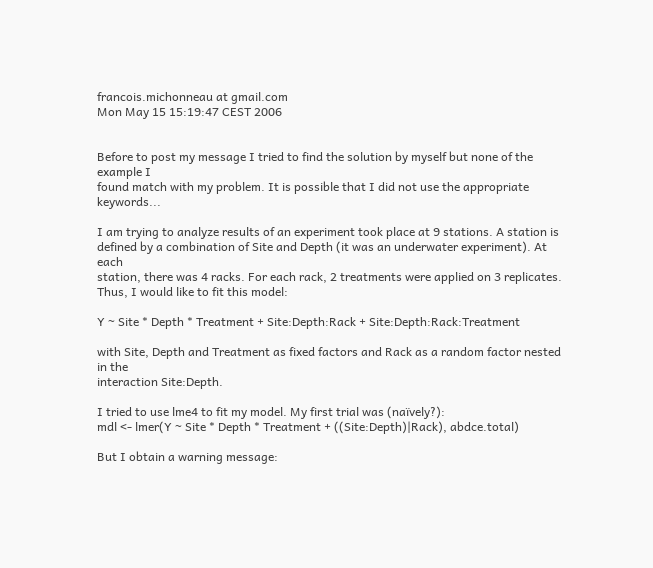francois.michonneau at gmail.com
Mon May 15 15:19:47 CEST 2006


Before to post my message I tried to find the solution by myself but none of the example I
found match with my problem. It is possible that I did not use the appropriate keywords...

I am trying to analyze results of an experiment took place at 9 stations. A station is
defined by a combination of Site and Depth (it was an underwater experiment). At each
station, there was 4 racks. For each rack, 2 treatments were applied on 3 replicates.
Thus, I would like to fit this model:

Y ~ Site * Depth * Treatment + Site:Depth:Rack + Site:Depth:Rack:Treatment

with Site, Depth and Treatment as fixed factors and Rack as a random factor nested in the
interaction Site:Depth.

I tried to use lme4 to fit my model. My first trial was (naïvely?):
mdl <- lmer(Y ~ Site * Depth * Treatment + ((Site:Depth)|Rack), abdce.total)

But I obtain a warning message: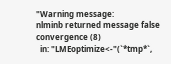"Warning message:
nlminb returned message false convergence (8)
  in: "LMEoptimize<-"(`*tmp*`,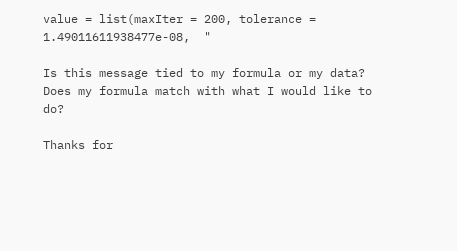value = list(maxIter = 200, tolerance =
1.49011611938477e-08,  "

Is this message tied to my formula or my data?
Does my formula match with what I would like to do?

Thanks for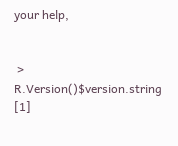your help,


 > R.Version()$version.string
[1]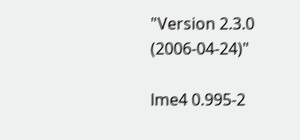"Version 2.3.0 (2006-04-24)"

lme4 0.995-2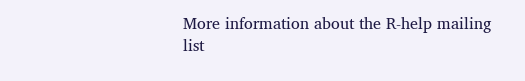More information about the R-help mailing list